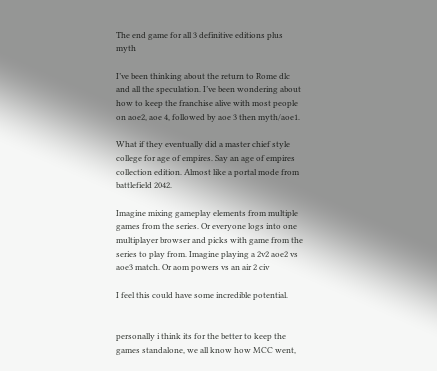The end game for all 3 definitive editions plus myth

I’ve been thinking about the return to Rome dlc and all the speculation. I’ve been wondering about how to keep the franchise alive with most people on aoe2, aoe 4, followed by aoe 3 then myth/aoe1.

What if they eventually did a master chief style college for age of empires. Say an age of empires collection edition. Almost like a portal mode from battlefield 2042.

Imagine mixing gameplay elements from multiple games from the series. Or everyone logs into one multiplayer browser and picks with game from the series to play from. Imagine playing a 2v2 aoe2 vs aoe3 match. Or aom powers vs an air 2 civ

I feel this could have some incredible potential.


personally i think its for the better to keep the games standalone, we all know how MCC went,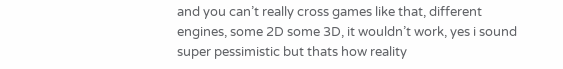and you can’t really cross games like that, different engines, some 2D some 3D, it wouldn’t work, yes i sound super pessimistic but thats how reality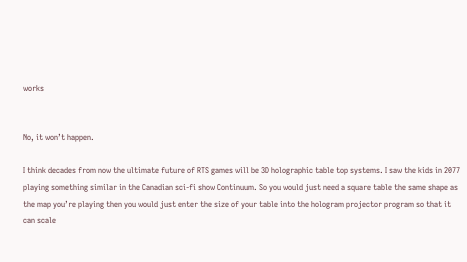works


No, it won’t happen.

I think decades from now the ultimate future of RTS games will be 3D holographic table top systems. I saw the kids in 2077 playing something similar in the Canadian sci-fi show Continuum. So you would just need a square table the same shape as the map you’re playing then you would just enter the size of your table into the hologram projector program so that it can scale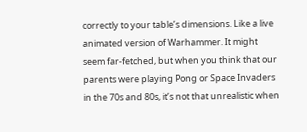correctly to your table’s dimensions. Like a live animated version of Warhammer. It might seem far-fetched, but when you think that our parents were playing Pong or Space Invaders in the 70s and 80s, it’s not that unrealistic when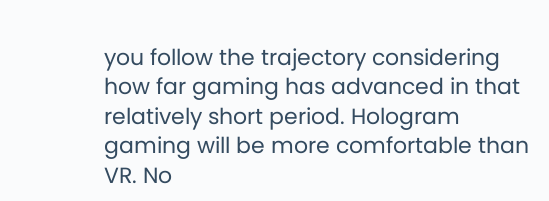you follow the trajectory considering how far gaming has advanced in that relatively short period. Hologram gaming will be more comfortable than VR. No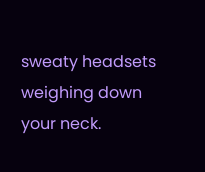sweaty headsets weighing down your neck.